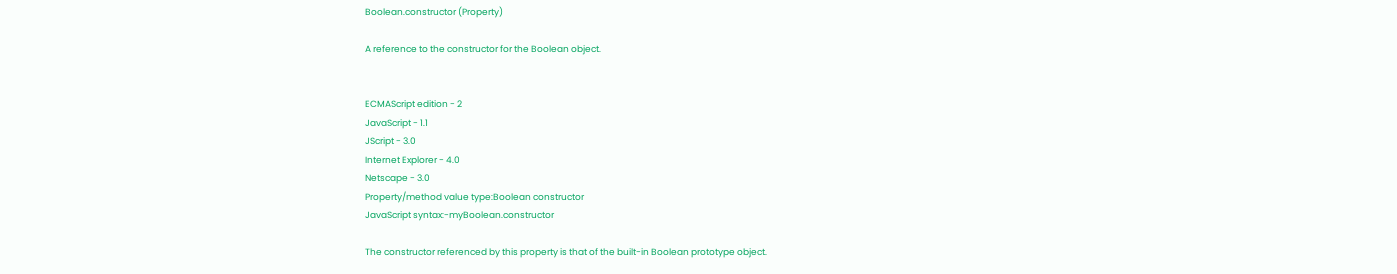Boolean.constructor (Property)

A reference to the constructor for the Boolean object.


ECMAScript edition - 2
JavaScript - 1.1
JScript - 3.0
Internet Explorer - 4.0
Netscape - 3.0
Property/method value type:Boolean constructor
JavaScript syntax:-myBoolean.constructor

The constructor referenced by this property is that of the built-in Boolean prototype object.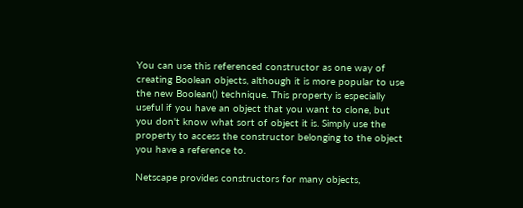You can use this referenced constructor as one way of creating Boolean objects, although it is more popular to use the new Boolean() technique. This property is especially useful if you have an object that you want to clone, but you don't know what sort of object it is. Simply use the property to access the constructor belonging to the object you have a reference to.

Netscape provides constructors for many objects,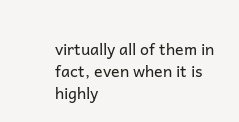virtually all of them in fact, even when it is highly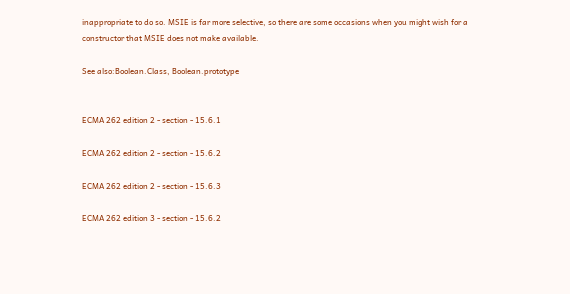inappropriate to do so. MSIE is far more selective, so there are some occasions when you might wish for a constructor that MSIE does not make available.

See also:Boolean.Class, Boolean.prototype


ECMA 262 edition 2 - section - 15.6.1

ECMA 262 edition 2 - section - 15.6.2

ECMA 262 edition 2 - section - 15.6.3

ECMA 262 edition 3 - section - 15.6.2